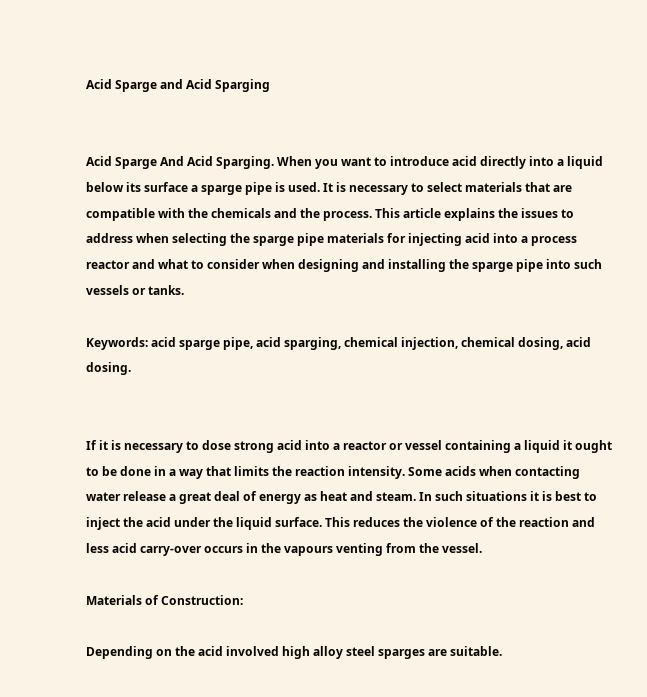Acid Sparge and Acid Sparging


Acid Sparge And Acid Sparging. When you want to introduce acid directly into a liquid below its surface a sparge pipe is used. It is necessary to select materials that are compatible with the chemicals and the process. This article explains the issues to address when selecting the sparge pipe materials for injecting acid into a process reactor and what to consider when designing and installing the sparge pipe into such vessels or tanks.

Keywords: acid sparge pipe, acid sparging, chemical injection, chemical dosing, acid dosing.


If it is necessary to dose strong acid into a reactor or vessel containing a liquid it ought to be done in a way that limits the reaction intensity. Some acids when contacting water release a great deal of energy as heat and steam. In such situations it is best to inject the acid under the liquid surface. This reduces the violence of the reaction and less acid carry-over occurs in the vapours venting from the vessel.

Materials of Construction:

Depending on the acid involved high alloy steel sparges are suitable.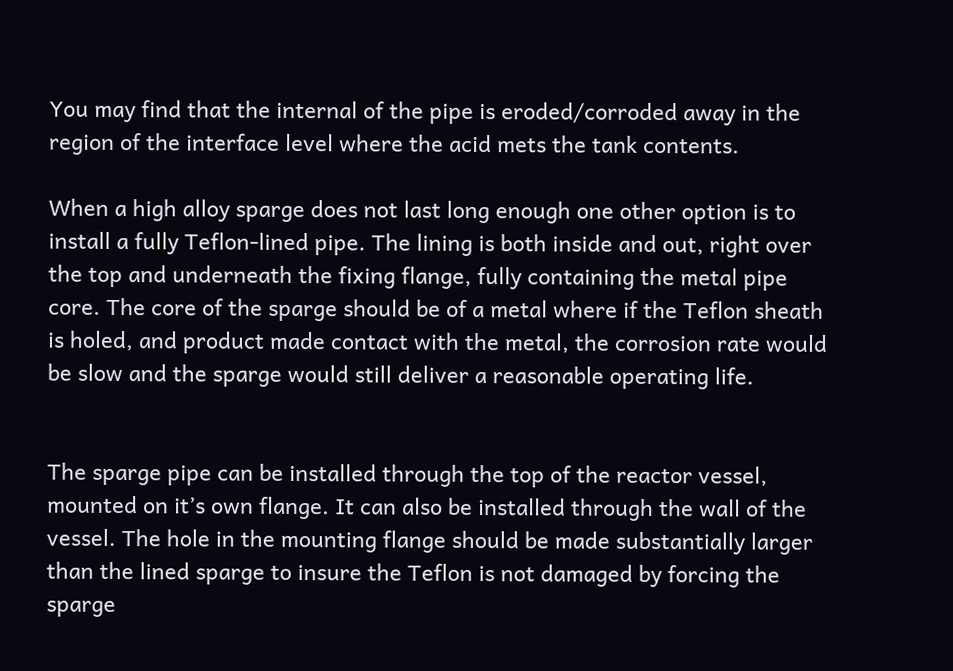You may find that the internal of the pipe is eroded/corroded away in the region of the interface level where the acid mets the tank contents.

When a high alloy sparge does not last long enough one other option is to install a fully Teflon-lined pipe. The lining is both inside and out, right over the top and underneath the fixing flange, fully containing the metal pipe core. The core of the sparge should be of a metal where if the Teflon sheath is holed, and product made contact with the metal, the corrosion rate would be slow and the sparge would still deliver a reasonable operating life.


The sparge pipe can be installed through the top of the reactor vessel, mounted on it’s own flange. It can also be installed through the wall of the vessel. The hole in the mounting flange should be made substantially larger than the lined sparge to insure the Teflon is not damaged by forcing the sparge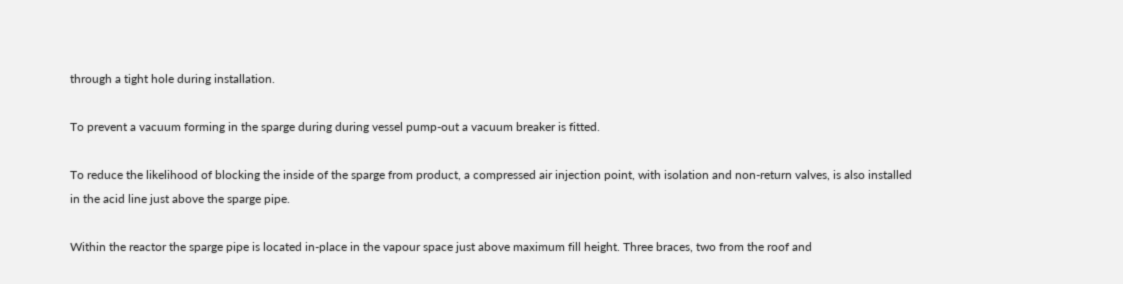through a tight hole during installation.

To prevent a vacuum forming in the sparge during during vessel pump-out a vacuum breaker is fitted.

To reduce the likelihood of blocking the inside of the sparge from product, a compressed air injection point, with isolation and non-return valves, is also installed in the acid line just above the sparge pipe.

Within the reactor the sparge pipe is located in-place in the vapour space just above maximum fill height. Three braces, two from the roof and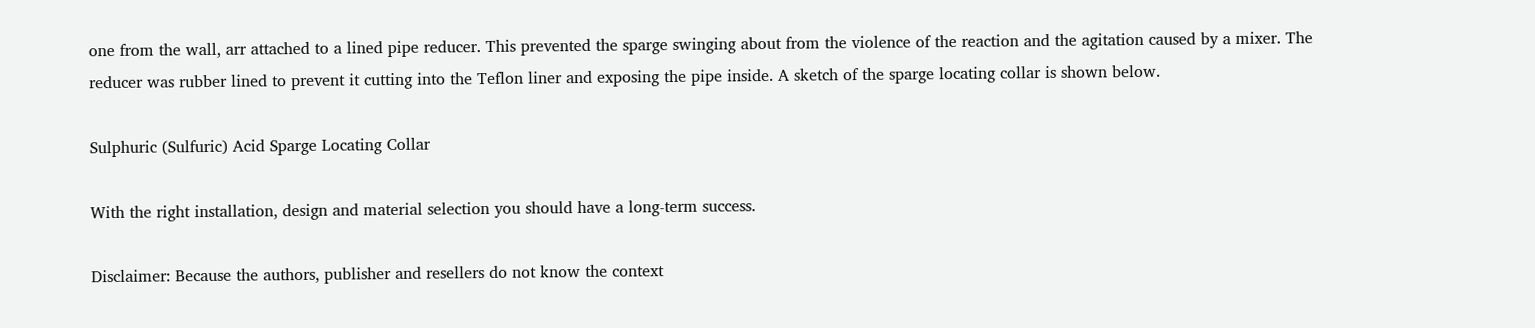one from the wall, arr attached to a lined pipe reducer. This prevented the sparge swinging about from the violence of the reaction and the agitation caused by a mixer. The reducer was rubber lined to prevent it cutting into the Teflon liner and exposing the pipe inside. A sketch of the sparge locating collar is shown below.

Sulphuric (Sulfuric) Acid Sparge Locating Collar

With the right installation, design and material selection you should have a long-term success.

Disclaimer: Because the authors, publisher and resellers do not know the context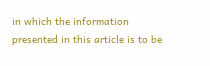in which the information presented in this article is to be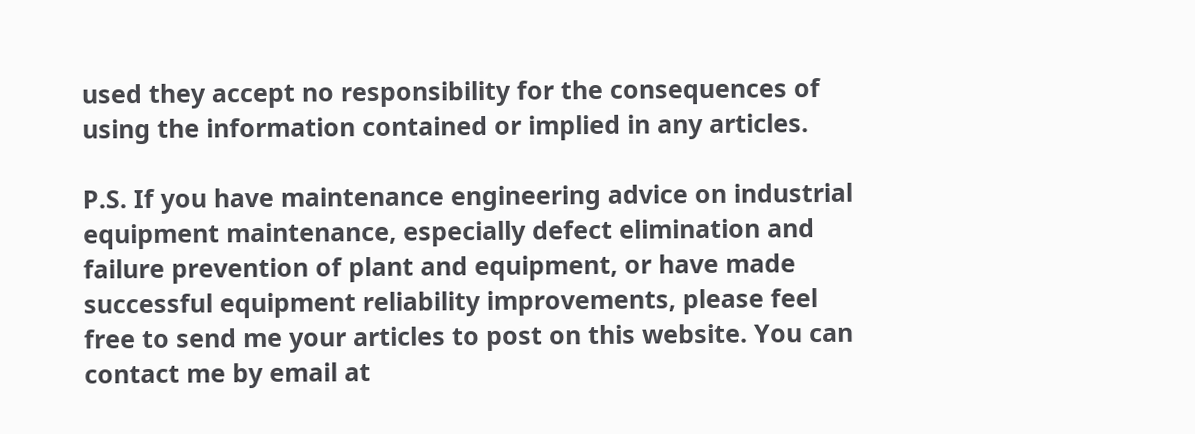used they accept no responsibility for the consequences of using the information contained or implied in any articles.

P.S. If you have maintenance engineering advice on industrial equipment maintenance, especially defect elimination and failure prevention of plant and equipment, or have made successful equipment reliability improvements, please feel free to send me your articles to post on this website. You can contact me by email at